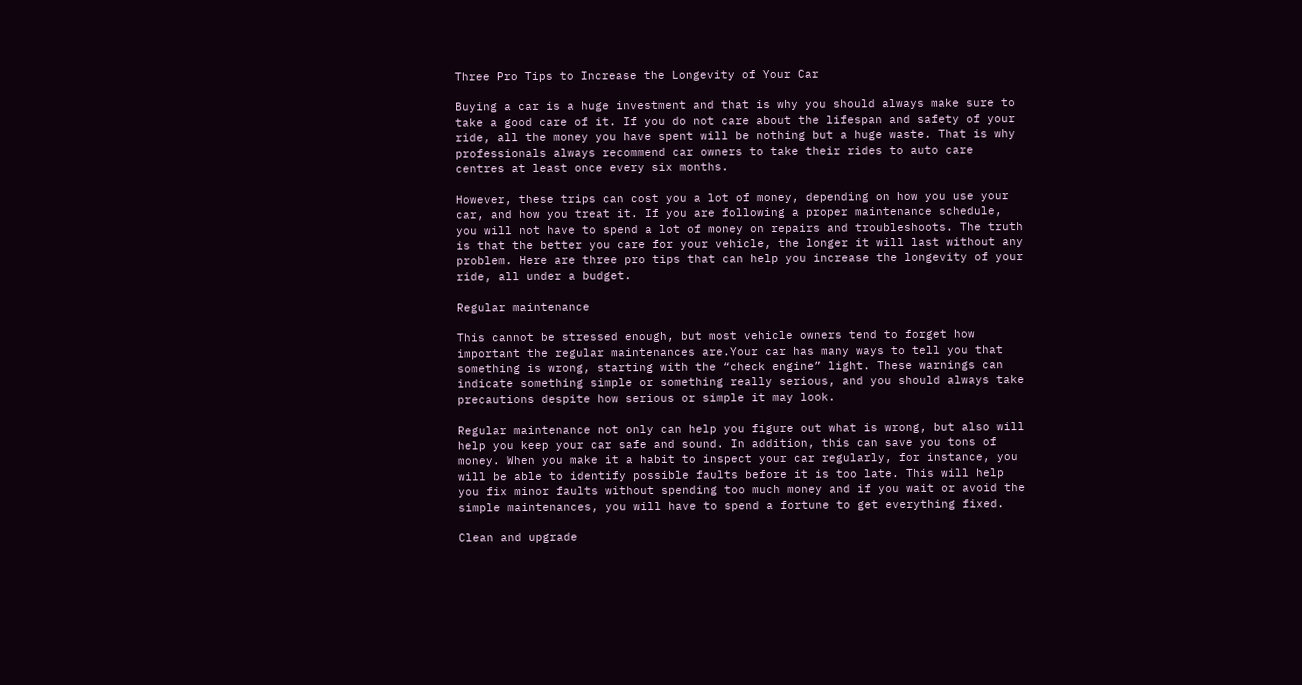Three Pro Tips to Increase the Longevity of Your Car

Buying a car is a huge investment and that is why you should always make sure to take a good care of it. If you do not care about the lifespan and safety of your ride, all the money you have spent will be nothing but a huge waste. That is why professionals always recommend car owners to take their rides to auto care centres at least once every six months.

However, these trips can cost you a lot of money, depending on how you use your car, and how you treat it. If you are following a proper maintenance schedule, you will not have to spend a lot of money on repairs and troubleshoots. The truth is that the better you care for your vehicle, the longer it will last without any problem. Here are three pro tips that can help you increase the longevity of your ride, all under a budget.

Regular maintenance

This cannot be stressed enough, but most vehicle owners tend to forget how important the regular maintenances are.Your car has many ways to tell you that something is wrong, starting with the “check engine” light. These warnings can indicate something simple or something really serious, and you should always take precautions despite how serious or simple it may look.

Regular maintenance not only can help you figure out what is wrong, but also will help you keep your car safe and sound. In addition, this can save you tons of money. When you make it a habit to inspect your car regularly, for instance, you will be able to identify possible faults before it is too late. This will help you fix minor faults without spending too much money and if you wait or avoid the simple maintenances, you will have to spend a fortune to get everything fixed.

Clean and upgrade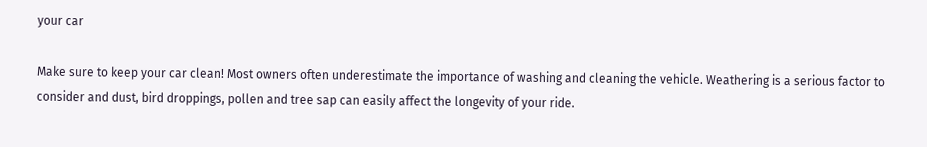your car

Make sure to keep your car clean! Most owners often underestimate the importance of washing and cleaning the vehicle. Weathering is a serious factor to consider and dust, bird droppings, pollen and tree sap can easily affect the longevity of your ride.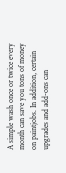A simple wash once or twice every month can save you tons of money on paintjobs. In addition, certain upgrades and add-ons can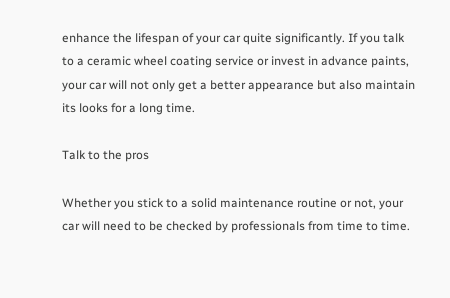enhance the lifespan of your car quite significantly. If you talk to a ceramic wheel coating service or invest in advance paints, your car will not only get a better appearance but also maintain its looks for a long time.

Talk to the pros

Whether you stick to a solid maintenance routine or not, your car will need to be checked by professionals from time to time.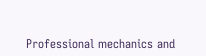Professional mechanics and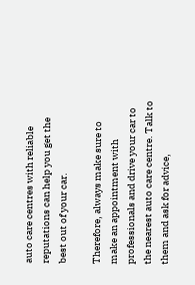auto care centres with reliable reputations can help you get the best out of your car.

Therefore, always make sure to make an appointment with professionals and drive your car to the nearest auto care centre. Talk to them and ask for advice,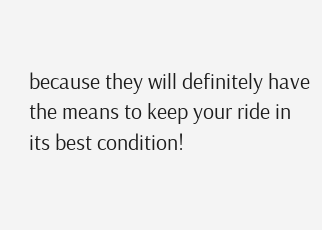because they will definitely have the means to keep your ride in its best condition!